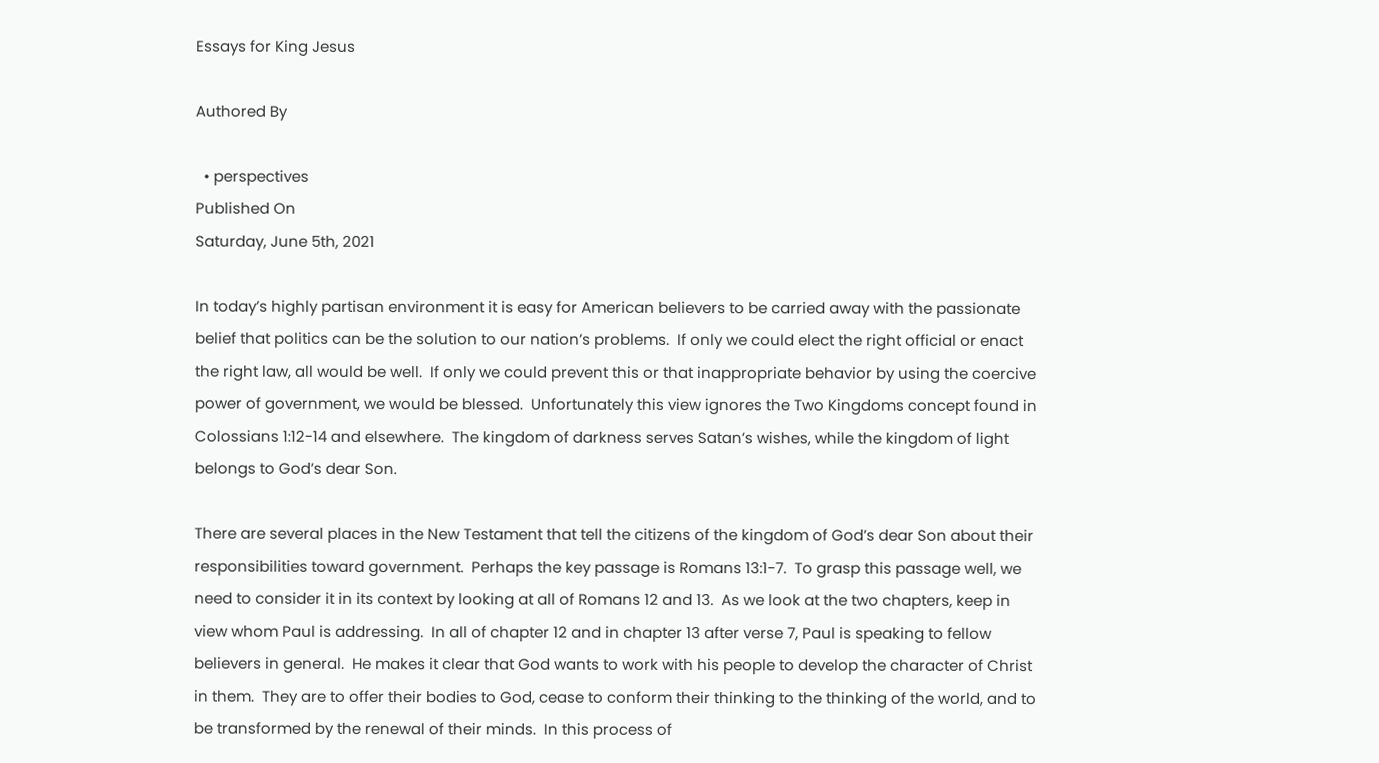Essays for King Jesus

Authored By

  • perspectives
Published On
Saturday, June 5th, 2021

In today’s highly partisan environment it is easy for American believers to be carried away with the passionate belief that politics can be the solution to our nation’s problems.  If only we could elect the right official or enact the right law, all would be well.  If only we could prevent this or that inappropriate behavior by using the coercive power of government, we would be blessed.  Unfortunately this view ignores the Two Kingdoms concept found in Colossians 1:12-14 and elsewhere.  The kingdom of darkness serves Satan’s wishes, while the kingdom of light belongs to God’s dear Son.

There are several places in the New Testament that tell the citizens of the kingdom of God’s dear Son about their responsibilities toward government.  Perhaps the key passage is Romans 13:1-7.  To grasp this passage well, we need to consider it in its context by looking at all of Romans 12 and 13.  As we look at the two chapters, keep in view whom Paul is addressing.  In all of chapter 12 and in chapter 13 after verse 7, Paul is speaking to fellow believers in general.  He makes it clear that God wants to work with his people to develop the character of Christ in them.  They are to offer their bodies to God, cease to conform their thinking to the thinking of the world, and to be transformed by the renewal of their minds.  In this process of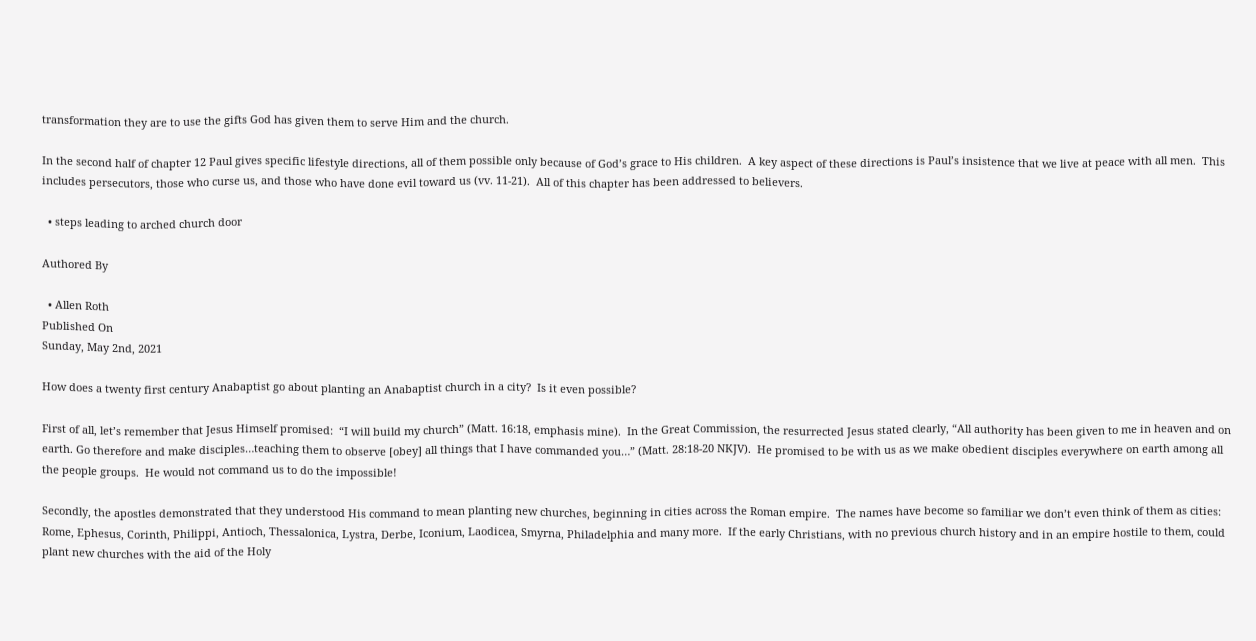transformation they are to use the gifts God has given them to serve Him and the church.

In the second half of chapter 12 Paul gives specific lifestyle directions, all of them possible only because of God’s grace to His children.  A key aspect of these directions is Paul’s insistence that we live at peace with all men.  This includes persecutors, those who curse us, and those who have done evil toward us (vv. 11-21).  All of this chapter has been addressed to believers.

  • steps leading to arched church door

Authored By

  • Allen Roth
Published On
Sunday, May 2nd, 2021

How does a twenty first century Anabaptist go about planting an Anabaptist church in a city?  Is it even possible?

First of all, let’s remember that Jesus Himself promised:  “I will build my church” (Matt. 16:18, emphasis mine).  In the Great Commission, the resurrected Jesus stated clearly, “All authority has been given to me in heaven and on earth. Go therefore and make disciples…teaching them to observe [obey] all things that I have commanded you…” (Matt. 28:18-20 NKJV).  He promised to be with us as we make obedient disciples everywhere on earth among all the people groups.  He would not command us to do the impossible!

Secondly, the apostles demonstrated that they understood His command to mean planting new churches, beginning in cities across the Roman empire.  The names have become so familiar we don’t even think of them as cities:  Rome, Ephesus, Corinth, Philippi, Antioch, Thessalonica, Lystra, Derbe, Iconium, Laodicea, Smyrna, Philadelphia and many more.  If the early Christians, with no previous church history and in an empire hostile to them, could plant new churches with the aid of the Holy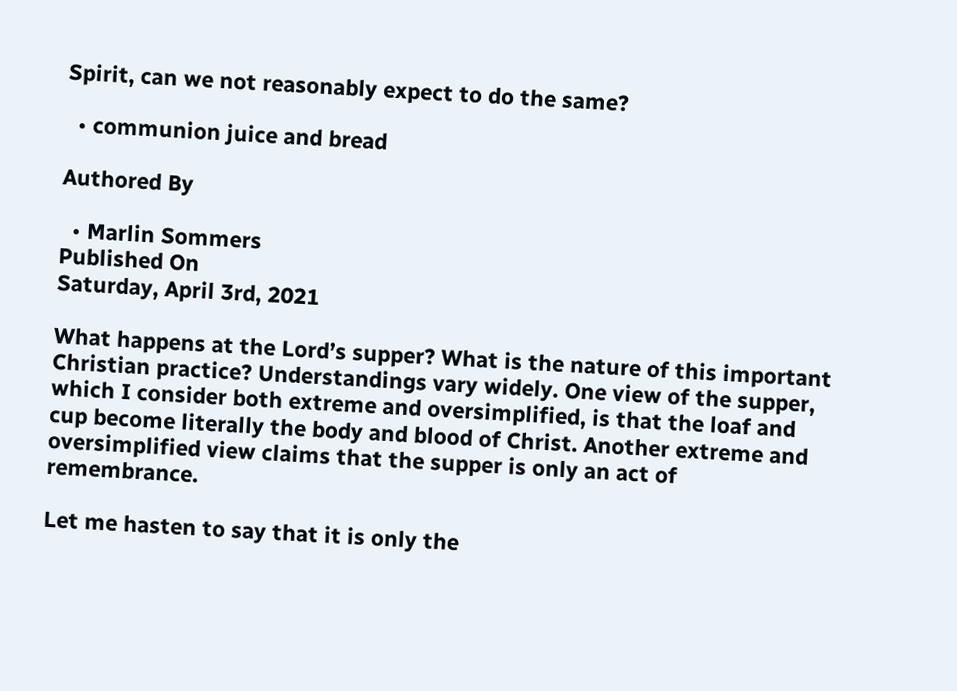Spirit, can we not reasonably expect to do the same?

  • communion juice and bread

Authored By

  • Marlin Sommers
Published On
Saturday, April 3rd, 2021

What happens at the Lord’s supper? What is the nature of this important Christian practice? Understandings vary widely. One view of the supper, which I consider both extreme and oversimplified, is that the loaf and cup become literally the body and blood of Christ. Another extreme and oversimplified view claims that the supper is only an act of remembrance.

Let me hasten to say that it is only the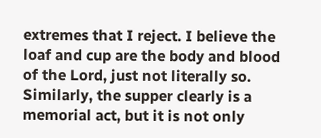extremes that I reject. I believe the loaf and cup are the body and blood of the Lord, just not literally so. Similarly, the supper clearly is a memorial act, but it is not only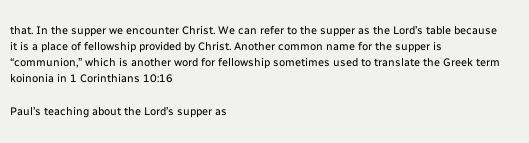that. In the supper we encounter Christ. We can refer to the supper as the Lord’s table because it is a place of fellowship provided by Christ. Another common name for the supper is “communion,” which is another word for fellowship sometimes used to translate the Greek term koinonia in 1 Corinthians 10:16

Paul’s teaching about the Lord’s supper as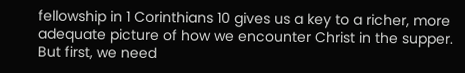fellowship in 1 Corinthians 10 gives us a key to a richer, more adequate picture of how we encounter Christ in the supper. But first, we need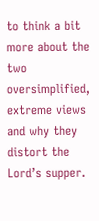to think a bit more about the two oversimplified, extreme views and why they distort the Lord’s supper.